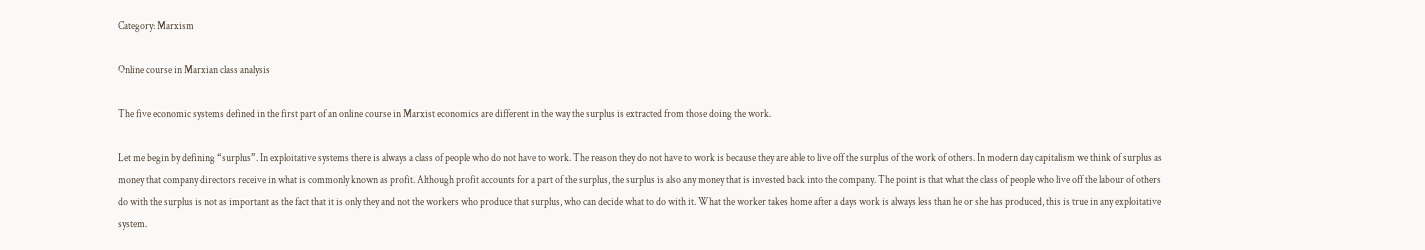Category: Marxism

Online course in Marxian class analysis

The five economic systems defined in the first part of an online course in Marxist economics are different in the way the surplus is extracted from those doing the work.

Let me begin by defining “surplus”. In exploitative systems there is always a class of people who do not have to work. The reason they do not have to work is because they are able to live off the surplus of the work of others. In modern day capitalism we think of surplus as money that company directors receive in what is commonly known as profit. Although profit accounts for a part of the surplus, the surplus is also any money that is invested back into the company. The point is that what the class of people who live off the labour of others do with the surplus is not as important as the fact that it is only they and not the workers who produce that surplus, who can decide what to do with it. What the worker takes home after a days work is always less than he or she has produced, this is true in any exploitative system.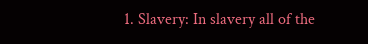1. Slavery: In slavery all of the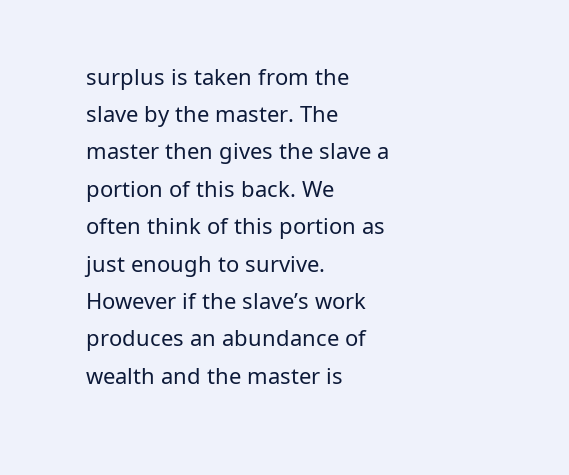surplus is taken from the slave by the master. The master then gives the slave a portion of this back. We often think of this portion as just enough to survive. However if the slave’s work produces an abundance of wealth and the master is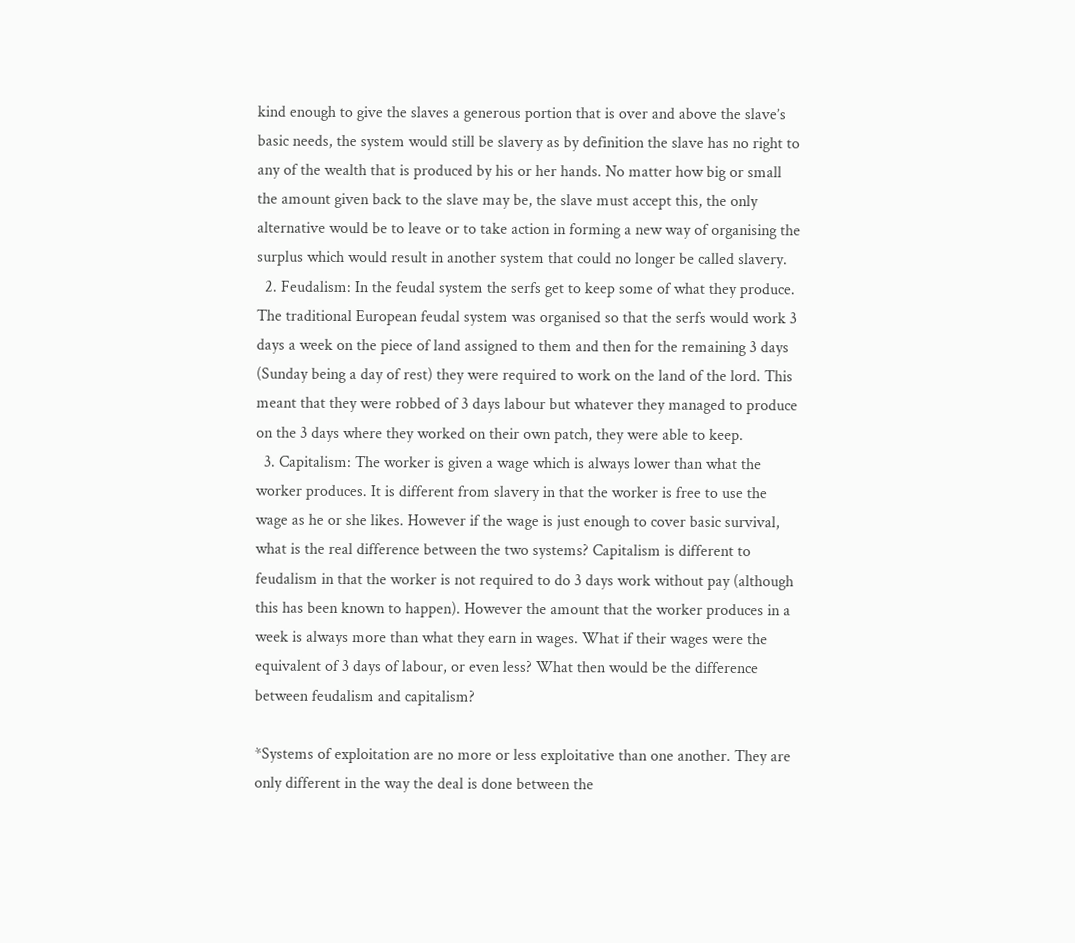kind enough to give the slaves a generous portion that is over and above the slave’s basic needs, the system would still be slavery as by definition the slave has no right to any of the wealth that is produced by his or her hands. No matter how big or small the amount given back to the slave may be, the slave must accept this, the only alternative would be to leave or to take action in forming a new way of organising the surplus which would result in another system that could no longer be called slavery.
  2. Feudalism: In the feudal system the serfs get to keep some of what they produce. The traditional European feudal system was organised so that the serfs would work 3 days a week on the piece of land assigned to them and then for the remaining 3 days (Sunday being a day of rest) they were required to work on the land of the lord. This meant that they were robbed of 3 days labour but whatever they managed to produce on the 3 days where they worked on their own patch, they were able to keep.
  3. Capitalism: The worker is given a wage which is always lower than what the worker produces. It is different from slavery in that the worker is free to use the wage as he or she likes. However if the wage is just enough to cover basic survival, what is the real difference between the two systems? Capitalism is different to feudalism in that the worker is not required to do 3 days work without pay (although this has been known to happen). However the amount that the worker produces in a week is always more than what they earn in wages. What if their wages were the equivalent of 3 days of labour, or even less? What then would be the difference between feudalism and capitalism?

*Systems of exploitation are no more or less exploitative than one another. They are only different in the way the deal is done between the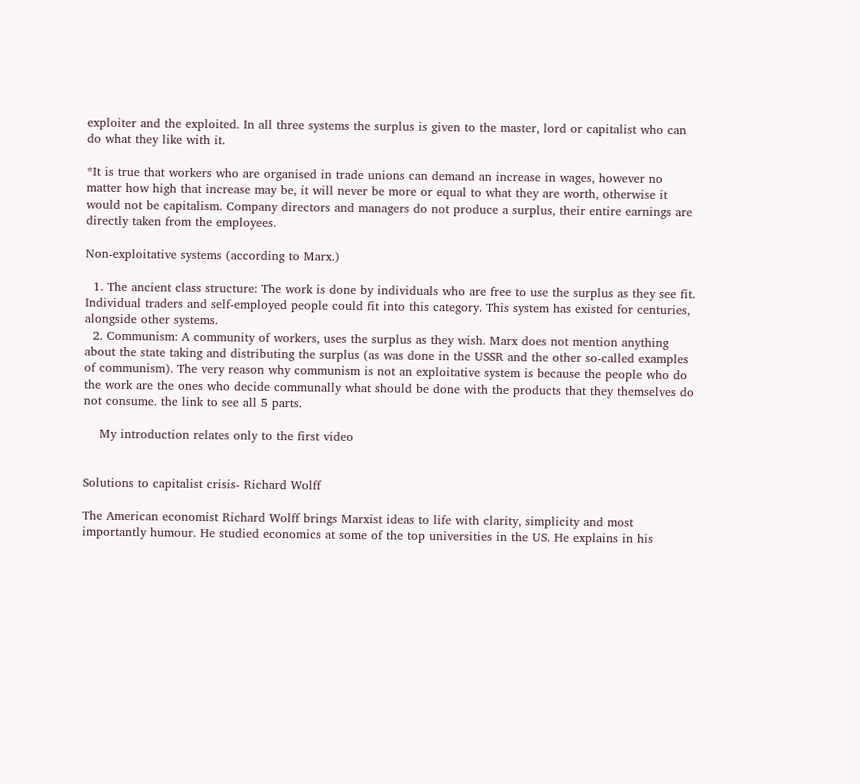exploiter and the exploited. In all three systems the surplus is given to the master, lord or capitalist who can do what they like with it.

*It is true that workers who are organised in trade unions can demand an increase in wages, however no matter how high that increase may be, it will never be more or equal to what they are worth, otherwise it would not be capitalism. Company directors and managers do not produce a surplus, their entire earnings are directly taken from the employees.

Non-exploitative systems (according to Marx.)

  1. The ancient class structure: The work is done by individuals who are free to use the surplus as they see fit. Individual traders and self-employed people could fit into this category. This system has existed for centuries, alongside other systems.
  2. Communism: A community of workers, uses the surplus as they wish. Marx does not mention anything about the state taking and distributing the surplus (as was done in the USSR and the other so-called examples of communism). The very reason why communism is not an exploitative system is because the people who do the work are the ones who decide communally what should be done with the products that they themselves do not consume. the link to see all 5 parts.

    My introduction relates only to the first video


Solutions to capitalist crisis- Richard Wolff

The American economist Richard Wolff brings Marxist ideas to life with clarity, simplicity and most importantly humour. He studied economics at some of the top universities in the US. He explains in his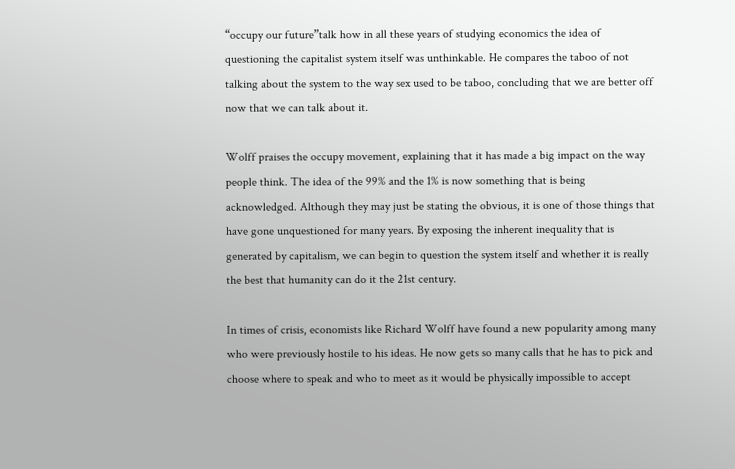“occupy our future”talk how in all these years of studying economics the idea of questioning the capitalist system itself was unthinkable. He compares the taboo of not talking about the system to the way sex used to be taboo, concluding that we are better off now that we can talk about it.

Wolff praises the occupy movement, explaining that it has made a big impact on the way people think. The idea of the 99% and the 1% is now something that is being acknowledged. Although they may just be stating the obvious, it is one of those things that have gone unquestioned for many years. By exposing the inherent inequality that is generated by capitalism, we can begin to question the system itself and whether it is really the best that humanity can do it the 21st century.

In times of crisis, economists like Richard Wolff have found a new popularity among many who were previously hostile to his ideas. He now gets so many calls that he has to pick and choose where to speak and who to meet as it would be physically impossible to accept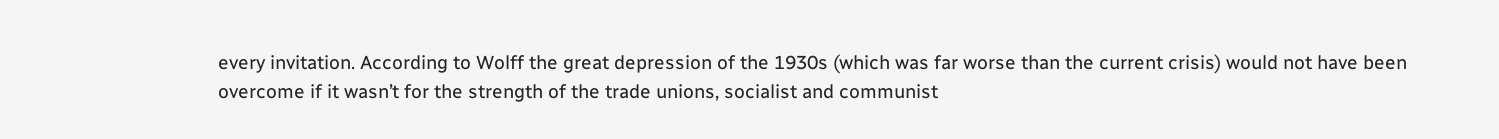every invitation. According to Wolff the great depression of the 1930s (which was far worse than the current crisis) would not have been overcome if it wasn’t for the strength of the trade unions, socialist and communist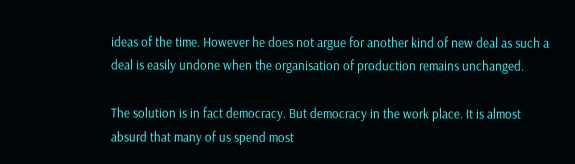ideas of the time. However he does not argue for another kind of new deal as such a deal is easily undone when the organisation of production remains unchanged.

The solution is in fact democracy. But democracy in the work place. It is almost absurd that many of us spend most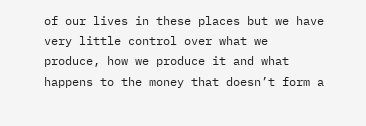of our lives in these places but we have very little control over what we produce, how we produce it and what happens to the money that doesn’t form a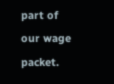part of our wage packet.